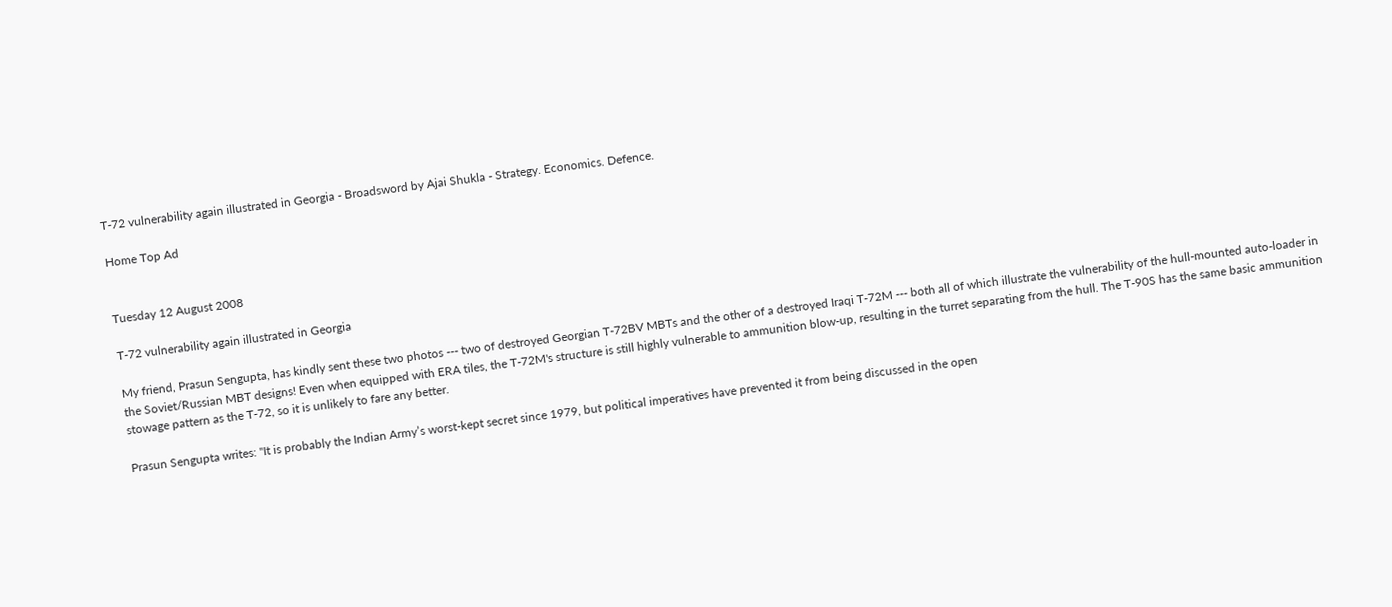T-72 vulnerability again illustrated in Georgia - Broadsword by Ajai Shukla - Strategy. Economics. Defence.

Home Top Ad


Tuesday 12 August 2008

T-72 vulnerability again illustrated in Georgia

My friend, Prasun Sengupta, has kindly sent these two photos --- two of destroyed Georgian T-72BV MBTs and the other of a destroyed Iraqi T-72M --- both all of which illustrate the vulnerability of the hull-mounted auto-loader in the Soviet/Russian MBT designs! Even when equipped with ERA tiles, the T-72M's structure is still highly vulnerable to ammunition blow-up, resulting in the turret separating from the hull. The T-90S has the same basic ammunition stowage pattern as the T-72, so it is unlikely to fare any better.

Prasun Sengupta writes: "It is probably the Indian Army’s worst-kept secret since 1979, but political imperatives have prevented it from being discussed in the open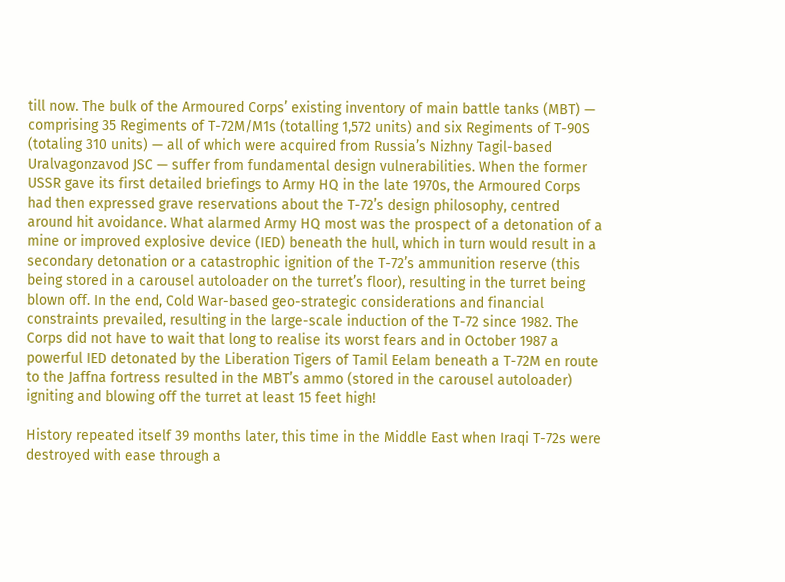till now. The bulk of the Armoured Corps’ existing inventory of main battle tanks (MBT) — comprising 35 Regiments of T-72M/M1s (totalling 1,572 units) and six Regiments of T-90S (totaling 310 units) — all of which were acquired from Russia’s Nizhny Tagil-based Uralvagonzavod JSC — suffer from fundamental design vulnerabilities. When the former USSR gave its first detailed briefings to Army HQ in the late 1970s, the Armoured Corps had then expressed grave reservations about the T-72’s design philosophy, centred around hit avoidance. What alarmed Army HQ most was the prospect of a detonation of a mine or improved explosive device (IED) beneath the hull, which in turn would result in a secondary detonation or a catastrophic ignition of the T-72’s ammunition reserve (this being stored in a carousel autoloader on the turret’s floor), resulting in the turret being blown off. In the end, Cold War-based geo-strategic considerations and financial constraints prevailed, resulting in the large-scale induction of the T-72 since 1982. The Corps did not have to wait that long to realise its worst fears and in October 1987 a powerful IED detonated by the Liberation Tigers of Tamil Eelam beneath a T-72M en route to the Jaffna fortress resulted in the MBT’s ammo (stored in the carousel autoloader) igniting and blowing off the turret at least 15 feet high!

History repeated itself 39 months later, this time in the Middle East when Iraqi T-72s were destroyed with ease through a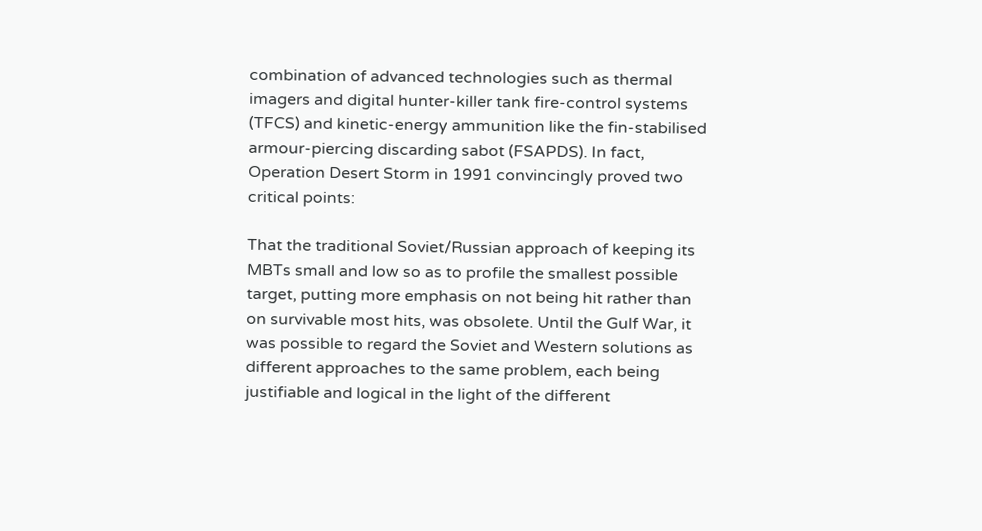combination of advanced technologies such as thermal imagers and digital hunter-killer tank fire-control systems (TFCS) and kinetic-energy ammunition like the fin-stabilised armour-piercing discarding sabot (FSAPDS). In fact, Operation Desert Storm in 1991 convincingly proved two critical points:

That the traditional Soviet/Russian approach of keeping its MBTs small and low so as to profile the smallest possible target, putting more emphasis on not being hit rather than on survivable most hits, was obsolete. Until the Gulf War, it was possible to regard the Soviet and Western solutions as different approaches to the same problem, each being justifiable and logical in the light of the different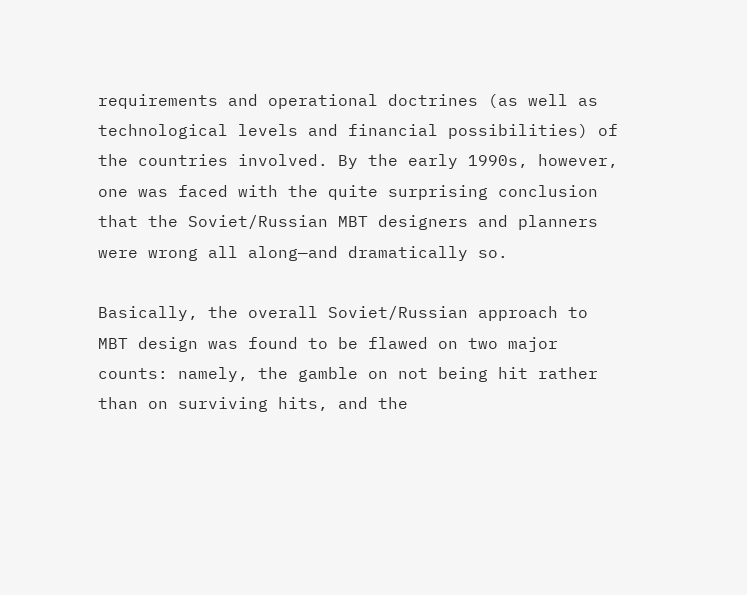requirements and operational doctrines (as well as technological levels and financial possibilities) of the countries involved. By the early 1990s, however, one was faced with the quite surprising conclusion that the Soviet/Russian MBT designers and planners were wrong all along—and dramatically so.

Basically, the overall Soviet/Russian approach to MBT design was found to be flawed on two major counts: namely, the gamble on not being hit rather than on surviving hits, and the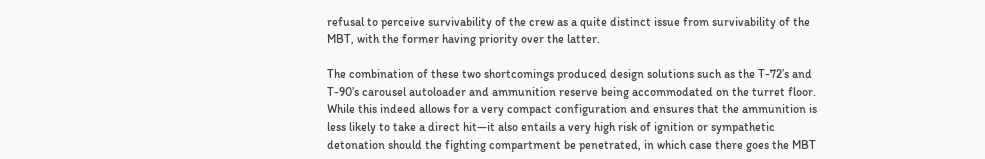refusal to perceive survivability of the crew as a quite distinct issue from survivability of the MBT, with the former having priority over the latter.

The combination of these two shortcomings produced design solutions such as the T-72’s and T-90’s carousel autoloader and ammunition reserve being accommodated on the turret floor. While this indeed allows for a very compact configuration and ensures that the ammunition is less likely to take a direct hit—it also entails a very high risk of ignition or sympathetic detonation should the fighting compartment be penetrated, in which case there goes the MBT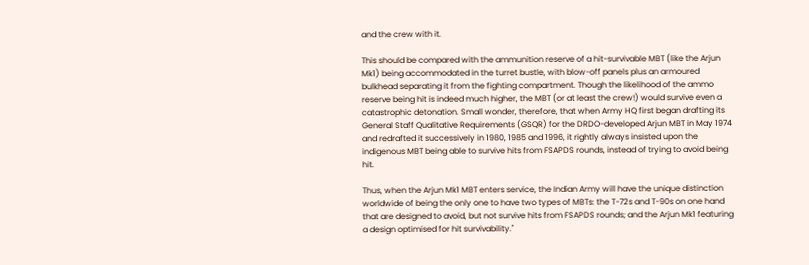and the crew with it.

This should be compared with the ammunition reserve of a hit-survivable MBT (like the Arjun Mk1) being accommodated in the turret bustle, with blow-off panels plus an armoured bulkhead separating it from the fighting compartment. Though the likelihood of the ammo reserve being hit is indeed much higher, the MBT (or at least the crew!) would survive even a catastrophic detonation. Small wonder, therefore, that when Army HQ first began drafting its General Staff Qualitative Requirements (GSQR) for the DRDO-developed Arjun MBT in May 1974 and redrafted it successively in 1980, 1985 and 1996, it rightly always insisted upon the indigenous MBT being able to survive hits from FSAPDS rounds, instead of trying to avoid being hit.

Thus, when the Arjun Mk1 MBT enters service, the Indian Army will have the unique distinction worldwide of being the only one to have two types of MBTs: the T-72s and T-90s on one hand that are designed to avoid, but not survive hits from FSAPDS rounds; and the Arjun Mk1 featuring a design optimised for hit survivability."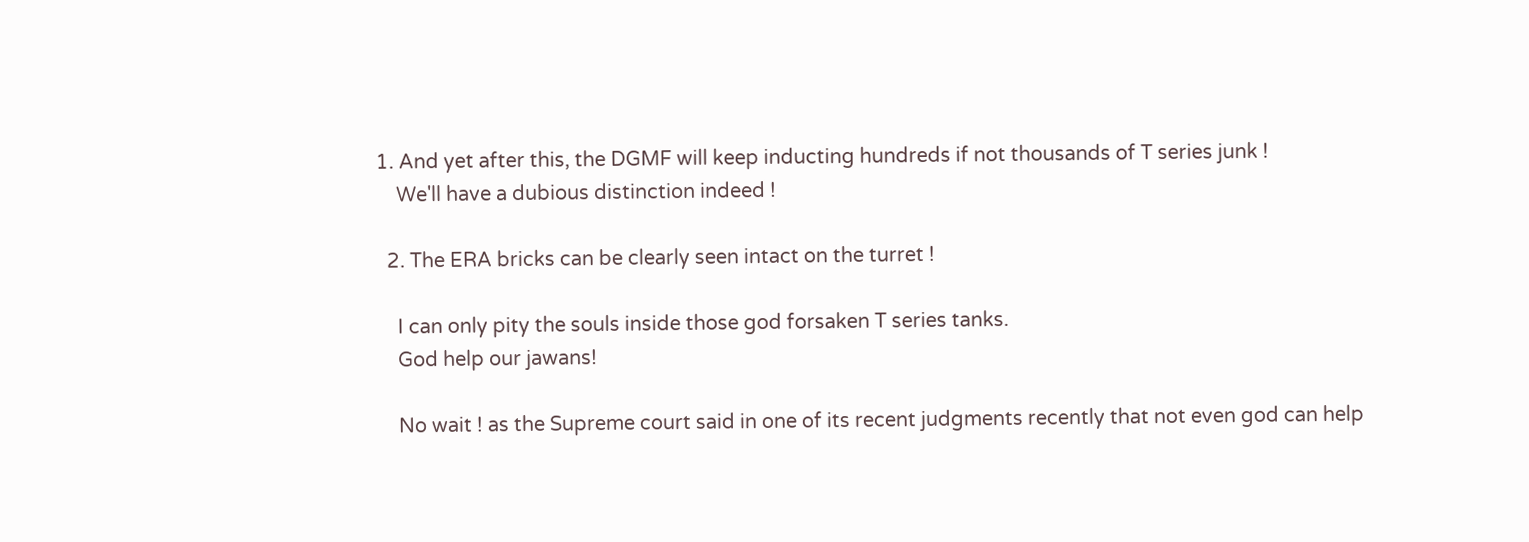1. And yet after this, the DGMF will keep inducting hundreds if not thousands of T series junk !
    We'll have a dubious distinction indeed !

  2. The ERA bricks can be clearly seen intact on the turret !

    I can only pity the souls inside those god forsaken T series tanks.
    God help our jawans!

    No wait ! as the Supreme court said in one of its recent judgments recently that not even god can help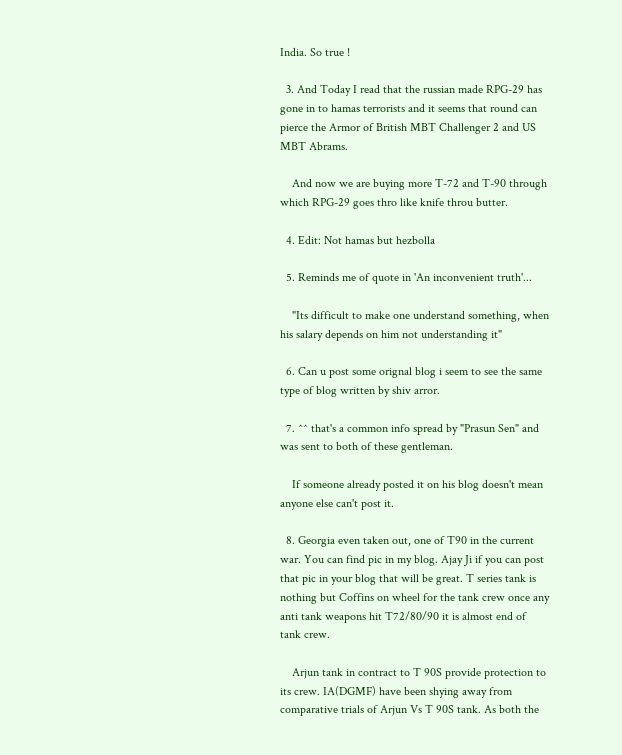India. So true !

  3. And Today I read that the russian made RPG-29 has gone in to hamas terrorists and it seems that round can pierce the Armor of British MBT Challenger 2 and US MBT Abrams.

    And now we are buying more T-72 and T-90 through which RPG-29 goes thro like knife throu butter.

  4. Edit: Not hamas but hezbolla

  5. Reminds me of quote in 'An inconvenient truth'...

    "Its difficult to make one understand something, when his salary depends on him not understanding it"

  6. Can u post some orignal blog i seem to see the same type of blog written by shiv arror.

  7. ^^ that's a common info spread by "Prasun Sen" and was sent to both of these gentleman.

    If someone already posted it on his blog doesn't mean anyone else can't post it.

  8. Georgia even taken out, one of T90 in the current war. You can find pic in my blog. Ajay Ji if you can post that pic in your blog that will be great. T series tank is nothing but Coffins on wheel for the tank crew once any anti tank weapons hit T72/80/90 it is almost end of tank crew.

    Arjun tank in contract to T 90S provide protection to its crew. IA(DGMF) have been shying away from comparative trials of Arjun Vs T 90S tank. As both the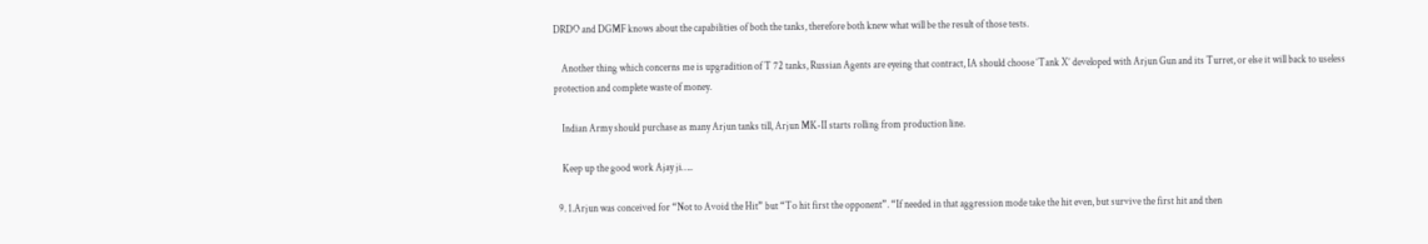DRDO and DGMF knows about the capabilities of both the tanks, therefore both knew what will be the result of those tests.

    Another thing which concerns me is upgradition of T 72 tanks, Russian Agents are eyeing that contract, IA should choose ‘Tank X’ developed with Arjun Gun and its Turret, or else it will back to useless protection and complete waste of money.

    Indian Army should purchase as many Arjun tanks till, Arjun MK-II starts rolling from production line.

    Keep up the good work Ajay ji…..

  9. 1.Arjun was conceived for “Not to Avoid the Hit” but “To hit first the opponent”. “If needed in that aggression mode take the hit even, but survive the first hit and then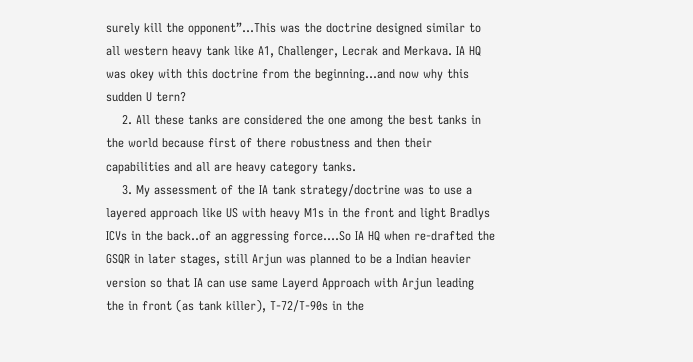surely kill the opponent”…This was the doctrine designed similar to all western heavy tank like A1, Challenger, Lecrak and Merkava. IA HQ was okey with this doctrine from the beginning…and now why this sudden U tern?
    2. All these tanks are considered the one among the best tanks in the world because first of there robustness and then their capabilities and all are heavy category tanks.
    3. My assessment of the IA tank strategy/doctrine was to use a layered approach like US with heavy M1s in the front and light Bradlys ICVs in the back..of an aggressing force….So IA HQ when re-drafted the GSQR in later stages, still Arjun was planned to be a Indian heavier version so that IA can use same Layerd Approach with Arjun leading the in front (as tank killer), T-72/T-90s in the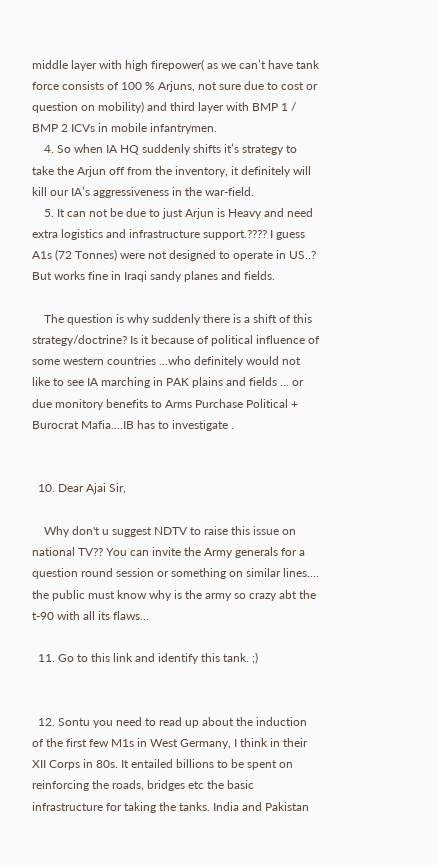middle layer with high firepower( as we can’t have tank force consists of 100 % Arjuns, not sure due to cost or question on mobility) and third layer with BMP 1 / BMP 2 ICVs in mobile infantrymen.
    4. So when IA HQ suddenly shifts it’s strategy to take the Arjun off from the inventory, it definitely will kill our IA’s aggressiveness in the war-field.
    5. It can not be due to just Arjun is Heavy and need extra logistics and infrastructure support.???? I guess A1s (72 Tonnes) were not designed to operate in US..? But works fine in Iraqi sandy planes and fields.

    The question is why suddenly there is a shift of this strategy/doctrine? Is it because of political influence of some western countries …who definitely would not like to see IA marching in PAK plains and fields … or due monitory benefits to Arms Purchase Political + Burocrat Mafia….IB has to investigate .


  10. Dear Ajai Sir,

    Why don't u suggest NDTV to raise this issue on national TV?? You can invite the Army generals for a question round session or something on similar lines.... the public must know why is the army so crazy abt the t-90 with all its flaws...

  11. Go to this link and identify this tank. ;)


  12. Sontu you need to read up about the induction of the first few M1s in West Germany, I think in their XII Corps in 80s. It entailed billions to be spent on reinforcing the roads, bridges etc the basic infrastructure for taking the tanks. India and Pakistan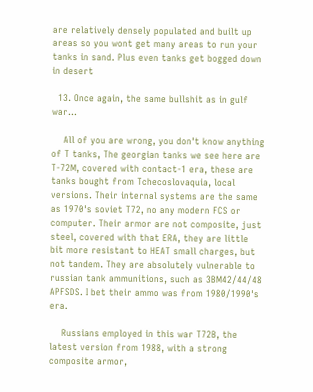are relatively densely populated and built up areas so you wont get many areas to run your tanks in sand. Plus even tanks get bogged down in desert

  13. Once again, the same bullshit as in gulf war...

    All of you are wrong, you don't know anything of T tanks, The georgian tanks we see here are T-72M, covered with contact-1 era, these are tanks bought from Tchecoslovaquia, local versions. Their internal systems are the same as 1970's soviet T72, no any modern FCS or computer. Their armor are not composite, just steel, covered with that ERA, they are little bit more resistant to HEAT small charges, but not tandem. They are absolutely vulnerable to russian tank ammunitions, such as 3BM42/44/48 APFSDS. I bet their ammo was from 1980/1990's era.

    Russians employed in this war T72B, the latest version from 1988, with a strong composite armor,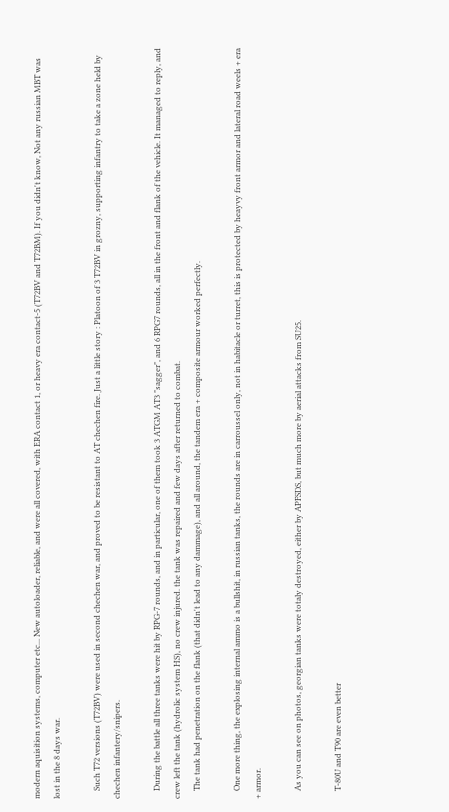modern aquisition systems, computer etc... New autoloader, reliable, and were all covered, with ERA contact 1, or heavy era contact-5 (T72BV and T72BM). If you didn't know, Not any russian MBT was lost in the 8 days war.

    Such T72 versions (T72BV) were used in second chechen war, and proved to be resistant to AT chechen fire. Just a little story : Platoon of 3 T72BV in grozny, supporting infantry to take a zone held by chechen infantery/snipers.

    During the battle all three tanks were hit by RPG-7 rounds, and in particular, one of them took 3 ATGM AT3 "sagger", and 6 RPG7 rounds, all in the front and flank of the vehicle. It managed to reply, and crew left the tank (hydrolic system HS), no crew injured. the tank was repaired and few days after returned to combat.
    The tank had penetration on the flank (that didn't lead to any dammage), and all around, the tandem era + composite armour worked perfectly.

    One more thing, the explosing internal ammo is a bullshit, in russian tanks, the rounds are in carroussel only, not in habitacle or turret, this is protected by heayvy front armor and lateral road weels + era + armor.

    As you can see on photos, georgian tanks were totaly destroyed, either by APFSDS, but much more by aerial attacks from SU25.

    T-80U and T90 are even better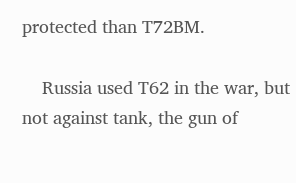protected than T72BM.

    Russia used T62 in the war, but not against tank, the gun of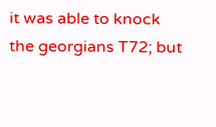it was able to knock the georgians T72; but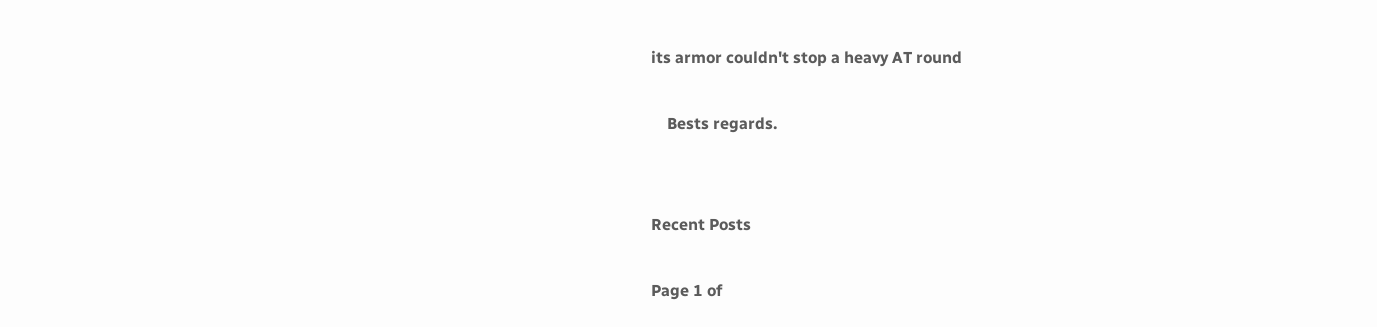its armor couldn't stop a heavy AT round

    Bests regards.


Recent Posts

Page 1 of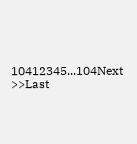10412345...104Next >>Last